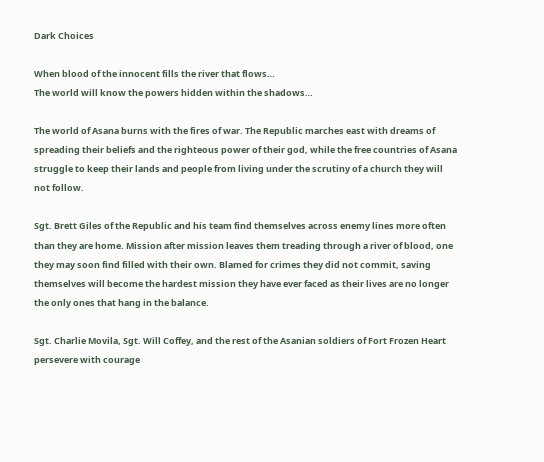Dark Choices

When blood of the innocent fills the river that flows…
The world will know the powers hidden within the shadows…

The world of Asana burns with the fires of war. The Republic marches east with dreams of spreading their beliefs and the righteous power of their god, while the free countries of Asana struggle to keep their lands and people from living under the scrutiny of a church they will not follow.

Sgt. Brett Giles of the Republic and his team find themselves across enemy lines more often than they are home. Mission after mission leaves them treading through a river of blood, one they may soon find filled with their own. Blamed for crimes they did not commit, saving themselves will become the hardest mission they have ever faced as their lives are no longer the only ones that hang in the balance.

Sgt. Charlie Movila, Sgt. Will Coffey, and the rest of the Asanian soldiers of Fort Frozen Heart persevere with courage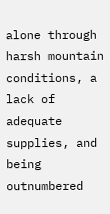alone through harsh mountain conditions, a lack of adequate supplies, and being outnumbered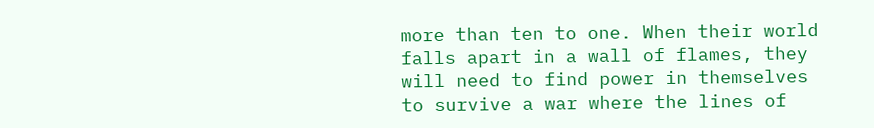more than ten to one. When their world falls apart in a wall of flames, they will need to find power in themselves to survive a war where the lines of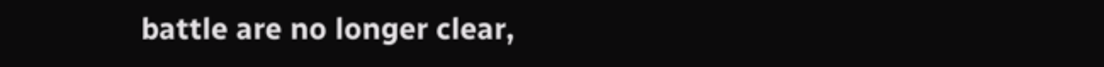battle are no longer clear,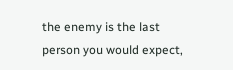the enemy is the last person you would expect,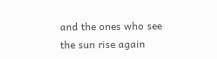and the ones who see the sun rise again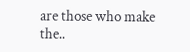are those who make the..